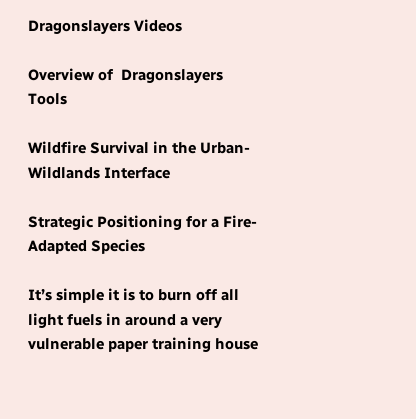Dragonslayers Videos

Overview of  Dragonslayers Tools

Wildfire Survival in the Urban-Wildlands Interface

Strategic Positioning for a Fire-Adapted Species

It’s simple it is to burn off all light fuels in around a very vulnerable paper training house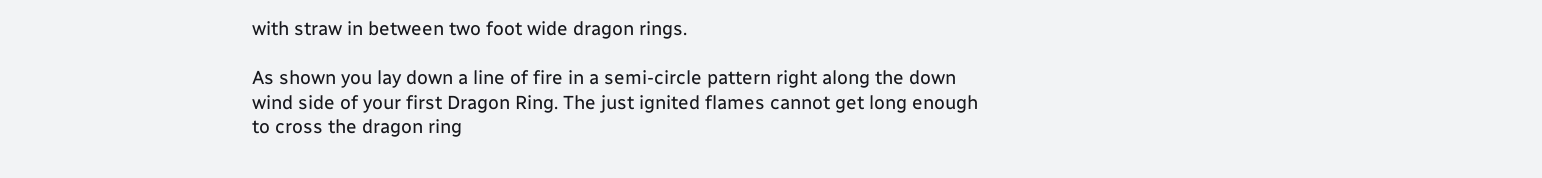with straw in between two foot wide dragon rings.

As shown you lay down a line of fire in a semi-circle pattern right along the down wind side of your first Dragon Ring. The just ignited flames cannot get long enough to cross the dragon ring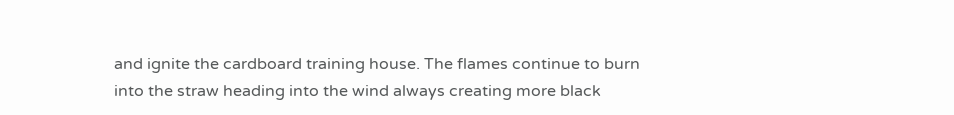and ignite the cardboard training house. The flames continue to burn into the straw heading into the wind always creating more black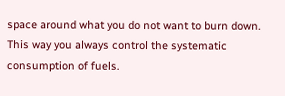space around what you do not want to burn down. This way you always control the systematic consumption of fuels.